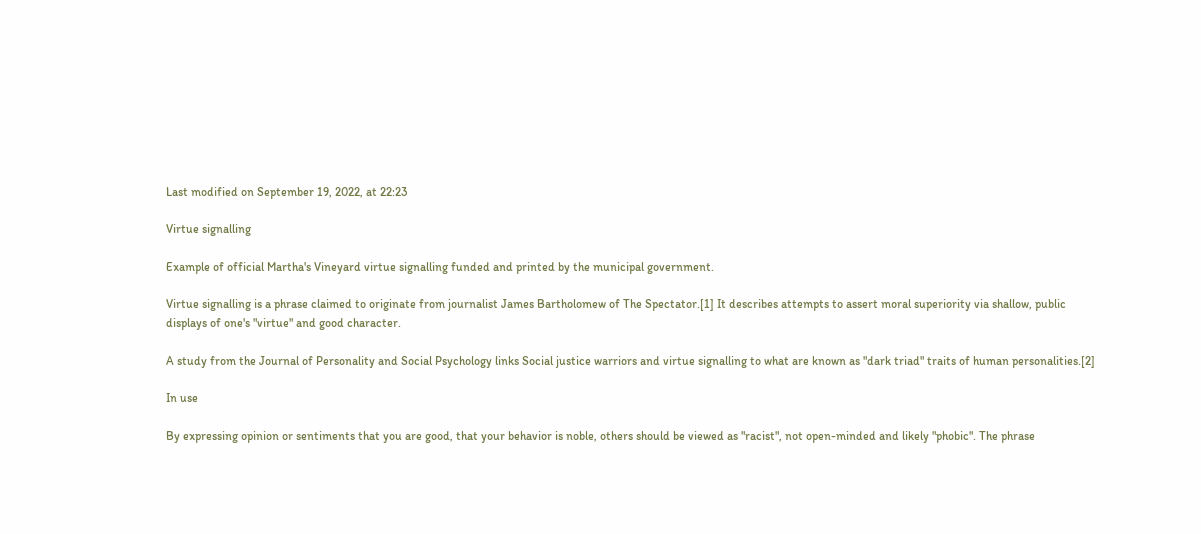Last modified on September 19, 2022, at 22:23

Virtue signalling

Example of official Martha's Vineyard virtue signalling funded and printed by the municipal government.

Virtue signalling is a phrase claimed to originate from journalist James Bartholomew of The Spectator.[1] It describes attempts to assert moral superiority via shallow, public displays of one's "virtue" and good character.

A study from the Journal of Personality and Social Psychology links Social justice warriors and virtue signalling to what are known as "dark triad" traits of human personalities.[2]

In use

By expressing opinion or sentiments that you are good, that your behavior is noble, others should be viewed as "racist", not open-minded and likely "phobic". The phrase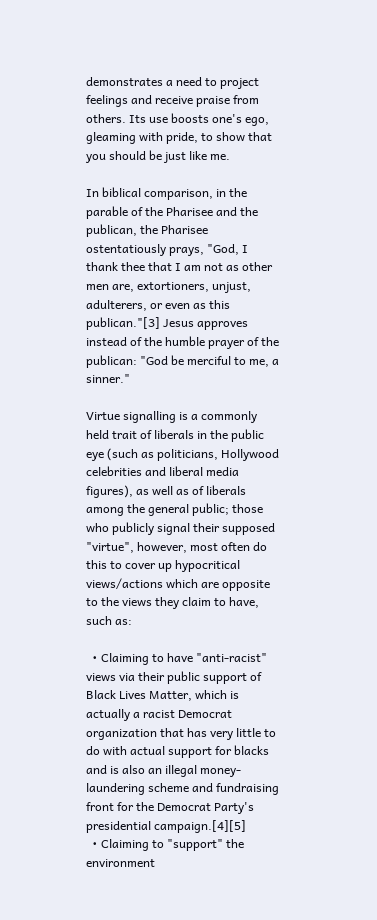demonstrates a need to project feelings and receive praise from others. Its use boosts one's ego, gleaming with pride, to show that you should be just like me.

In biblical comparison, in the parable of the Pharisee and the publican, the Pharisee ostentatiously prays, "God, I thank thee that I am not as other men are, extortioners, unjust, adulterers, or even as this publican."[3] Jesus approves instead of the humble prayer of the publican: "God be merciful to me, a sinner."

Virtue signalling is a commonly held trait of liberals in the public eye (such as politicians, Hollywood celebrities and liberal media figures), as well as of liberals among the general public; those who publicly signal their supposed "virtue", however, most often do this to cover up hypocritical views/actions which are opposite to the views they claim to have, such as:

  • Claiming to have "anti-racist" views via their public support of Black Lives Matter, which is actually a racist Democrat organization that has very little to do with actual support for blacks and is also an illegal money-laundering scheme and fundraising front for the Democrat Party's presidential campaign.[4][5]
  • Claiming to "support" the environment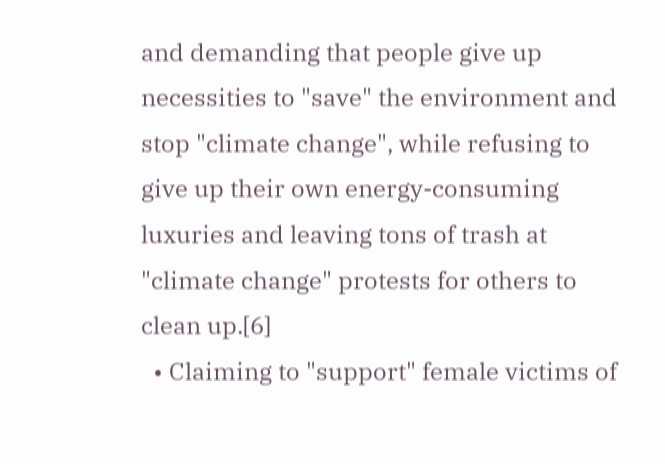and demanding that people give up necessities to "save" the environment and stop "climate change", while refusing to give up their own energy-consuming luxuries and leaving tons of trash at "climate change" protests for others to clean up.[6]
  • Claiming to "support" female victims of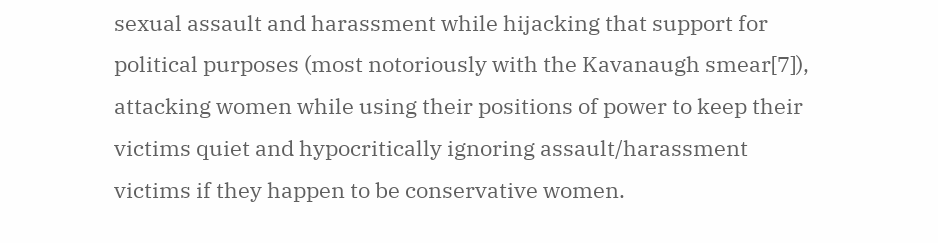sexual assault and harassment while hijacking that support for political purposes (most notoriously with the Kavanaugh smear[7]), attacking women while using their positions of power to keep their victims quiet and hypocritically ignoring assault/harassment victims if they happen to be conservative women.